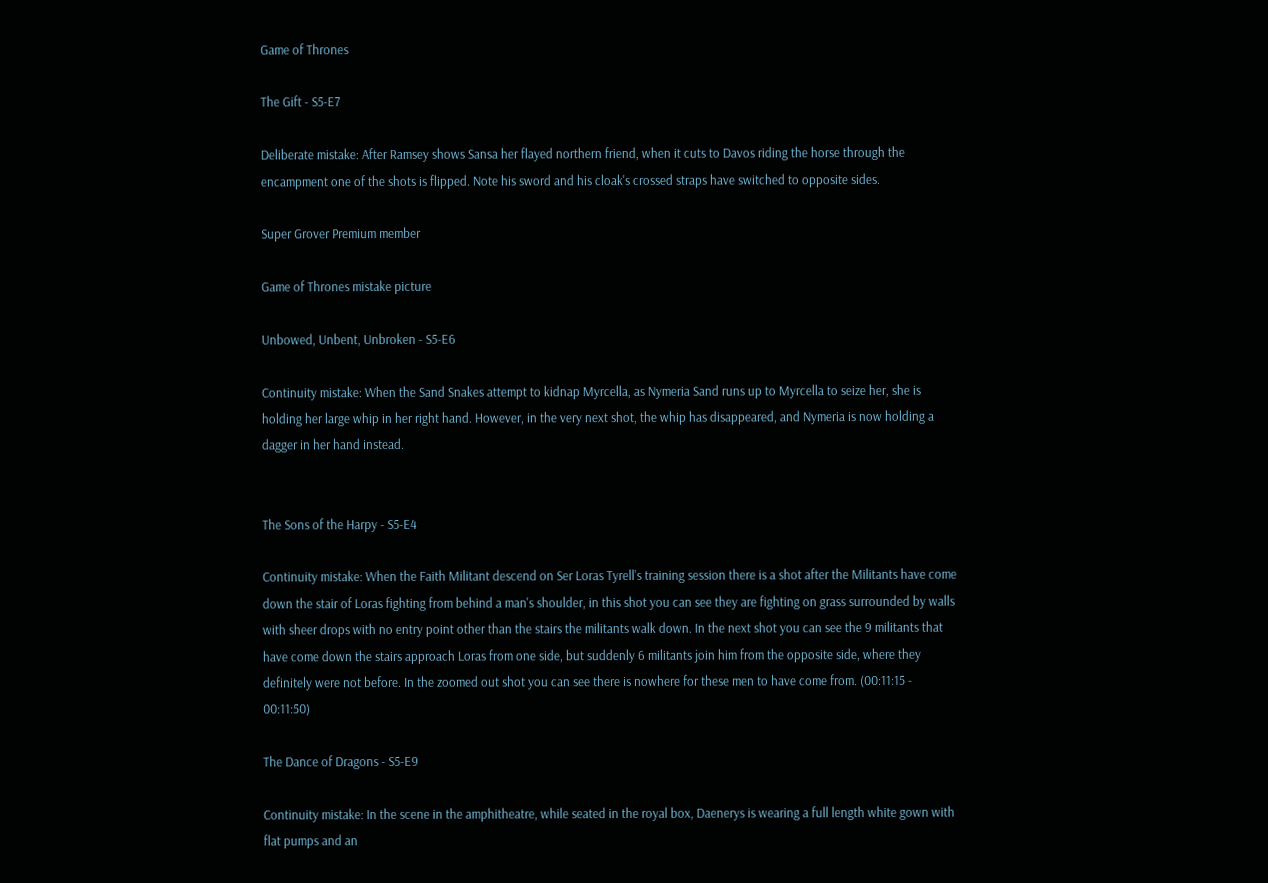Game of Thrones

The Gift - S5-E7

Deliberate mistake: After Ramsey shows Sansa her flayed northern friend, when it cuts to Davos riding the horse through the encampment one of the shots is flipped. Note his sword and his cloak's crossed straps have switched to opposite sides.

Super Grover Premium member

Game of Thrones mistake picture

Unbowed, Unbent, Unbroken - S5-E6

Continuity mistake: When the Sand Snakes attempt to kidnap Myrcella, as Nymeria Sand runs up to Myrcella to seize her, she is holding her large whip in her right hand. However, in the very next shot, the whip has disappeared, and Nymeria is now holding a dagger in her hand instead.


The Sons of the Harpy - S5-E4

Continuity mistake: When the Faith Militant descend on Ser Loras Tyrell's training session there is a shot after the Militants have come down the stair of Loras fighting from behind a man's shoulder, in this shot you can see they are fighting on grass surrounded by walls with sheer drops with no entry point other than the stairs the militants walk down. In the next shot you can see the 9 militants that have come down the stairs approach Loras from one side, but suddenly 6 militants join him from the opposite side, where they definitely were not before. In the zoomed out shot you can see there is nowhere for these men to have come from. (00:11:15 - 00:11:50)

The Dance of Dragons - S5-E9

Continuity mistake: In the scene in the amphitheatre, while seated in the royal box, Daenerys is wearing a full length white gown with flat pumps and an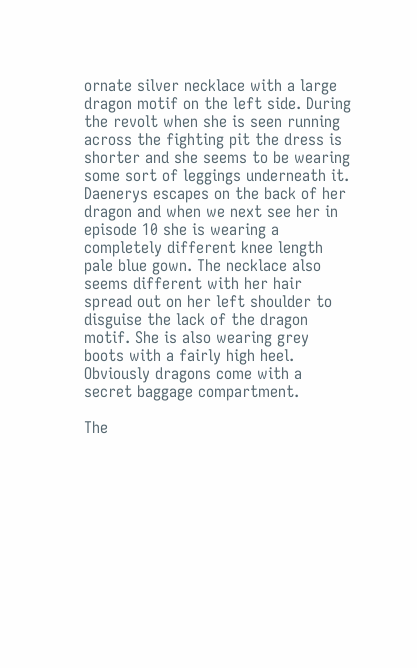ornate silver necklace with a large dragon motif on the left side. During the revolt when she is seen running across the fighting pit the dress is shorter and she seems to be wearing some sort of leggings underneath it. Daenerys escapes on the back of her dragon and when we next see her in episode 10 she is wearing a completely different knee length pale blue gown. The necklace also seems different with her hair spread out on her left shoulder to disguise the lack of the dragon motif. She is also wearing grey boots with a fairly high heel. Obviously dragons come with a secret baggage compartment.

The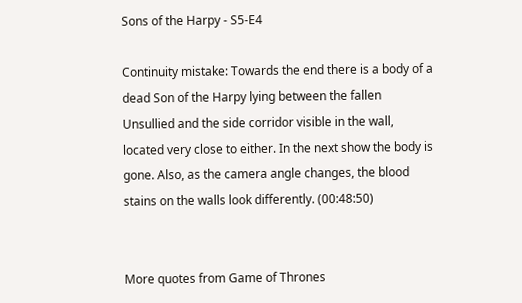Sons of the Harpy - S5-E4

Continuity mistake: Towards the end there is a body of a dead Son of the Harpy lying between the fallen Unsullied and the side corridor visible in the wall, located very close to either. In the next show the body is gone. Also, as the camera angle changes, the blood stains on the walls look differently. (00:48:50)


More quotes from Game of Thrones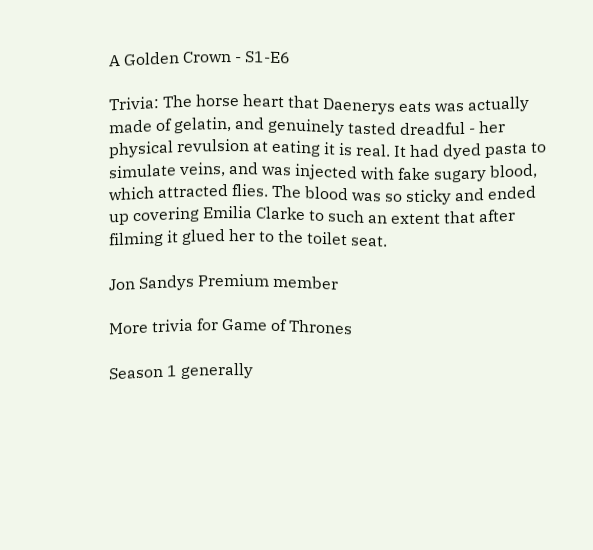A Golden Crown - S1-E6

Trivia: The horse heart that Daenerys eats was actually made of gelatin, and genuinely tasted dreadful - her physical revulsion at eating it is real. It had dyed pasta to simulate veins, and was injected with fake sugary blood, which attracted flies. The blood was so sticky and ended up covering Emilia Clarke to such an extent that after filming it glued her to the toilet seat.

Jon Sandys Premium member

More trivia for Game of Thrones

Season 1 generally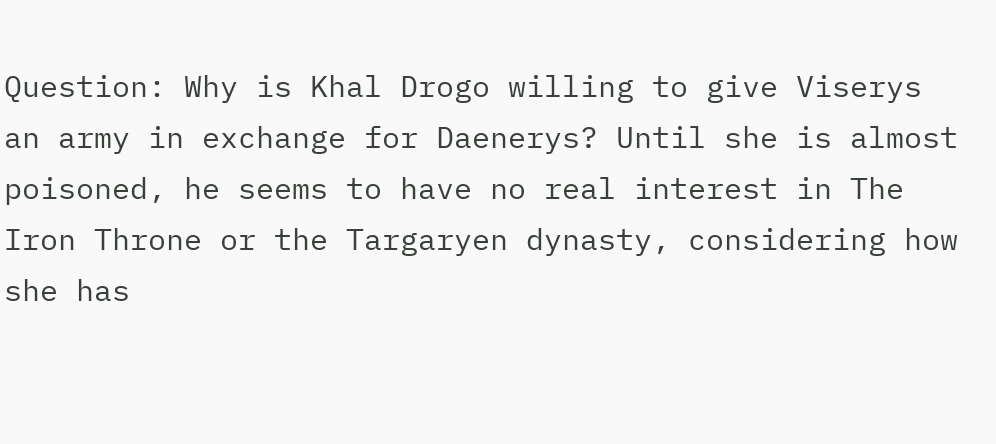Question: Why is Khal Drogo willing to give Viserys an army in exchange for Daenerys? Until she is almost poisoned, he seems to have no real interest in The Iron Throne or the Targaryen dynasty, considering how she has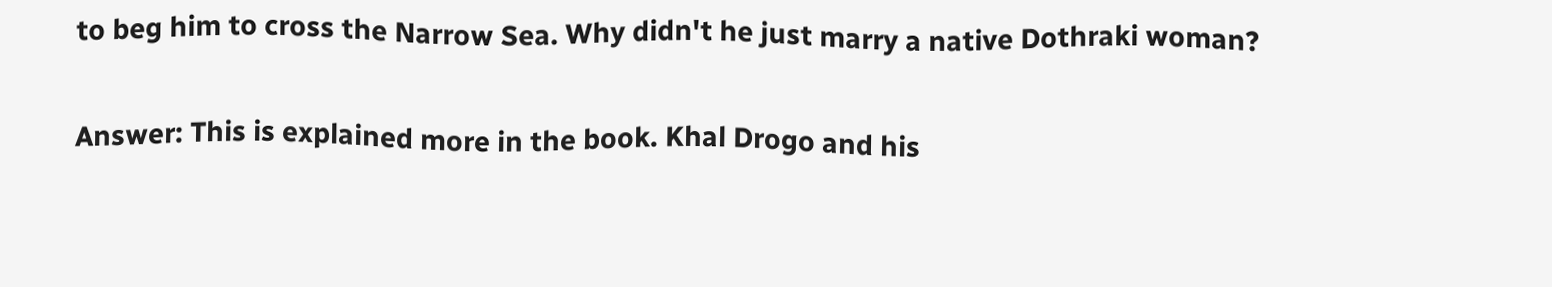to beg him to cross the Narrow Sea. Why didn't he just marry a native Dothraki woman?

Answer: This is explained more in the book. Khal Drogo and his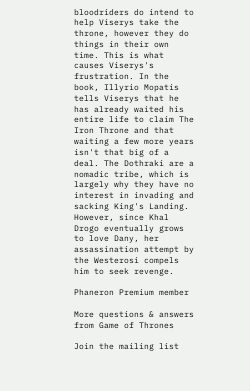bloodriders do intend to help Viserys take the throne, however they do things in their own time. This is what causes Viserys's frustration. In the book, Illyrio Mopatis tells Viserys that he has already waited his entire life to claim The Iron Throne and that waiting a few more years isn't that big of a deal. The Dothraki are a nomadic tribe, which is largely why they have no interest in invading and sacking King's Landing. However, since Khal Drogo eventually grows to love Dany, her assassination attempt by the Westerosi compels him to seek revenge.

Phaneron Premium member

More questions & answers from Game of Thrones

Join the mailing list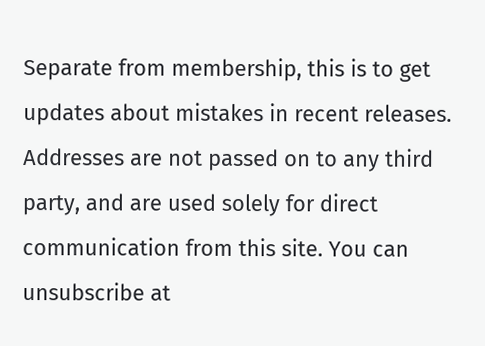Separate from membership, this is to get updates about mistakes in recent releases. Addresses are not passed on to any third party, and are used solely for direct communication from this site. You can unsubscribe at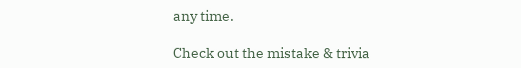any time.

Check out the mistake & trivia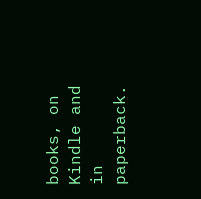books, on Kindle and in paperback.